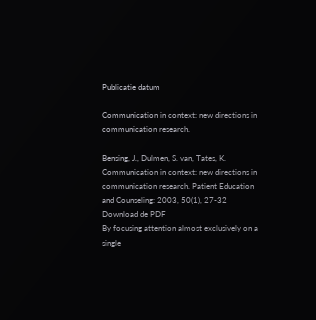Publicatie datum

Communication in context: new directions in communication research.

Bensing, J., Dulmen, S. van, Tates, K. Communication in context: new directions in communication research. Patient Education and Counseling: 2003, 50(1), 27-32
Download de PDF
By focusing attention almost exclusively on a single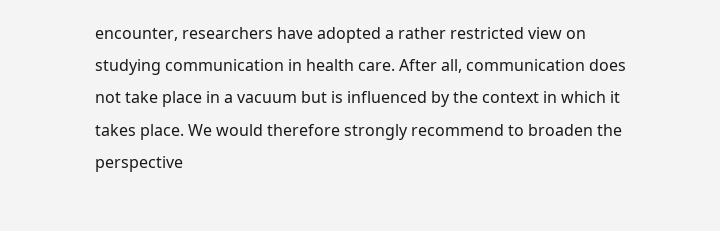encounter, researchers have adopted a rather restricted view on studying communication in health care. After all, communication does not take place in a vacuum but is influenced by the context in which it takes place. We would therefore strongly recommend to broaden the perspective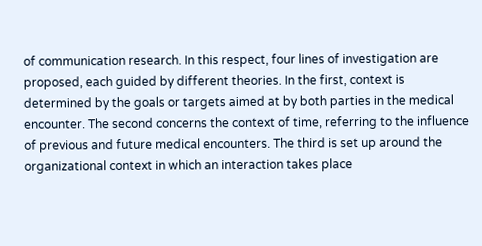of communication research. In this respect, four lines of investigation are proposed, each guided by different theories. In the first, context is determined by the goals or targets aimed at by both parties in the medical encounter. The second concerns the context of time, referring to the influence of previous and future medical encounters. The third is set up around the organizational context in which an interaction takes place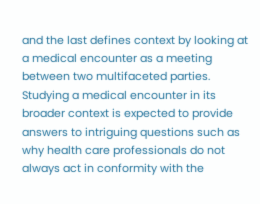and the last defines context by looking at a medical encounter as a meeting between two multifaceted parties. Studying a medical encounter in its broader context is expected to provide answers to intriguing questions such as why health care professionals do not always act in conformity with the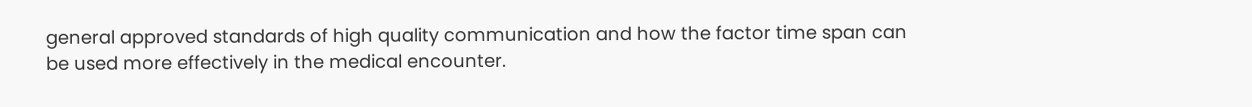general approved standards of high quality communication and how the factor time span can be used more effectively in the medical encounter.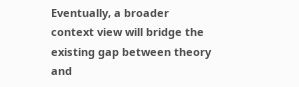Eventually, a broader context view will bridge the existing gap between theory and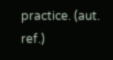practice. (aut. ref.)